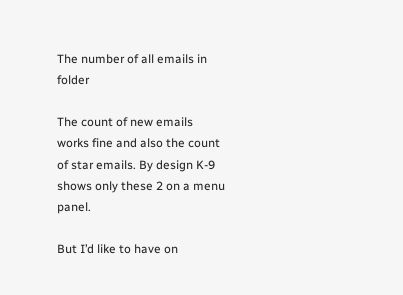The number of all emails in folder

The count of new emails works fine and also the count of star emails. By design K-9 shows only these 2 on a menu panel.

But I’d like to have on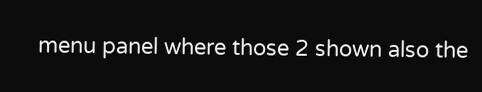menu panel where those 2 shown also the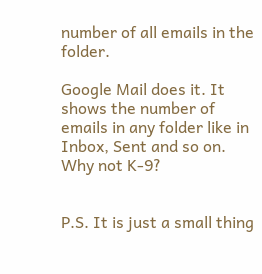number of all emails in the folder.

Google Mail does it. It shows the number of emails in any folder like in Inbox, Sent and so on. Why not K-9?


P.S. It is just a small thing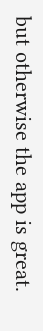but otherwise the app is great.